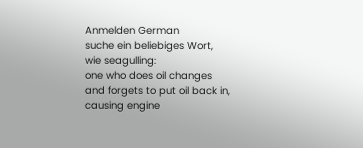Anmelden German
suche ein beliebiges Wort, wie seagulling:
one who does oil changes and forgets to put oil back in, causing engine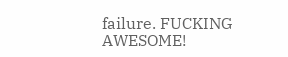failure. FUCKING AWESOME!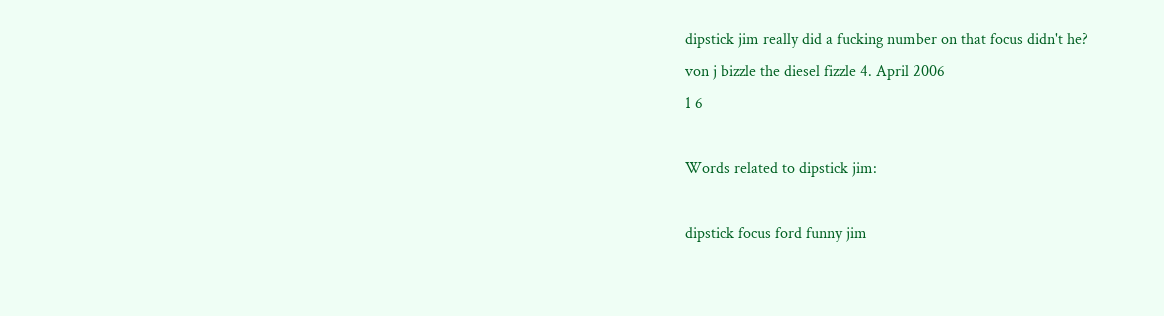dipstick jim really did a fucking number on that focus didn't he?
von j bizzle the diesel fizzle 4. April 2006
1 6

Words related to dipstick jim:

dipstick focus ford funny jim